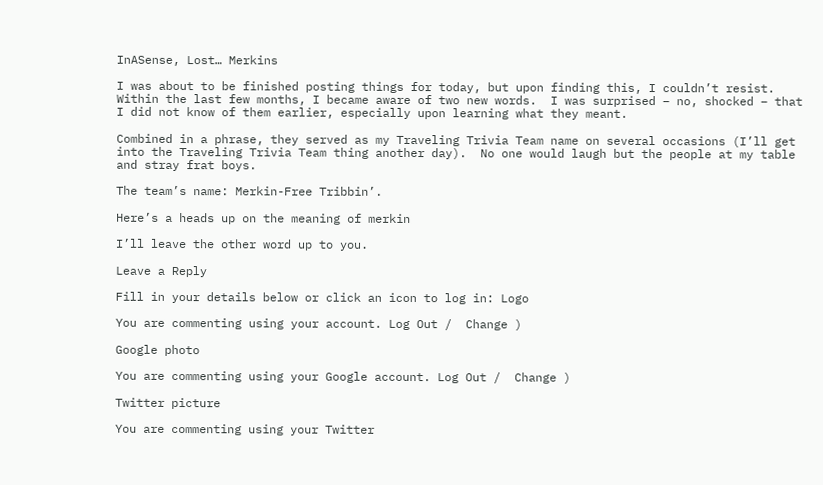InASense, Lost… Merkins

I was about to be finished posting things for today, but upon finding this, I couldn’t resist.  Within the last few months, I became aware of two new words.  I was surprised – no, shocked – that I did not know of them earlier, especially upon learning what they meant.

Combined in a phrase, they served as my Traveling Trivia Team name on several occasions (I’ll get into the Traveling Trivia Team thing another day).  No one would laugh but the people at my table and stray frat boys.

The team’s name: Merkin-Free Tribbin’.

Here’s a heads up on the meaning of merkin

I’ll leave the other word up to you.

Leave a Reply

Fill in your details below or click an icon to log in: Logo

You are commenting using your account. Log Out /  Change )

Google photo

You are commenting using your Google account. Log Out /  Change )

Twitter picture

You are commenting using your Twitter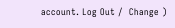account. Log Out /  Change )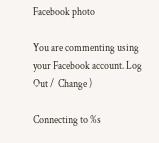Facebook photo

You are commenting using your Facebook account. Log Out /  Change )

Connecting to %s